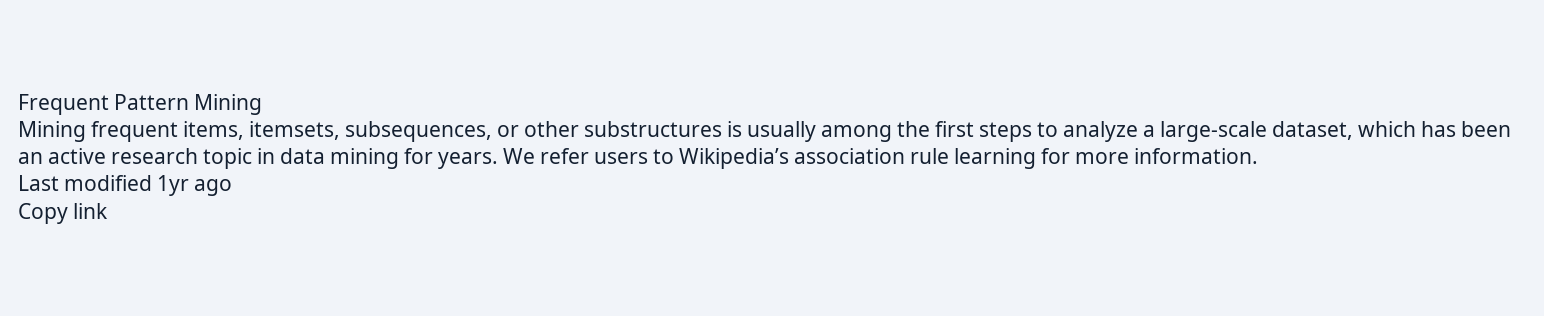Frequent Pattern Mining
Mining frequent items, itemsets, subsequences, or other substructures is usually among the first steps to analyze a large-scale dataset, which has been an active research topic in data mining for years. We refer users to Wikipedia’s association rule learning for more information.
Last modified 1yr ago
Copy link